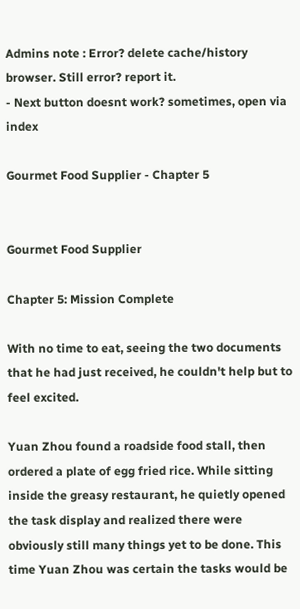Admins note : Error? delete cache/history browser. Still error? report it.
- Next button doesnt work? sometimes, open via index

Gourmet Food Supplier - Chapter 5


Gourmet Food Supplier

Chapter 5: Mission Complete

With no time to eat, seeing the two documents that he had just received, he couldn't help but to feel excited.

Yuan Zhou found a roadside food stall, then ordered a plate of egg fried rice. While sitting inside the greasy restaurant, he quietly opened the task display and realized there were obviously still many things yet to be done. This time Yuan Zhou was certain the tasks would be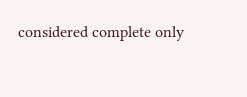considered complete only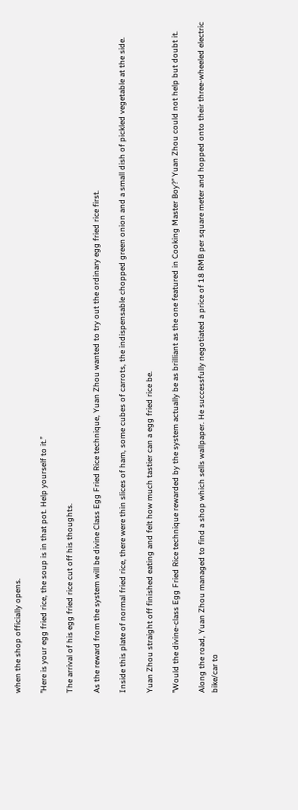when the shop officially opens.

’’Here is your egg fried rice, the soup is in that pot. Help yourself to it.’’

The arrival of his egg fried rice cut off his thoughts.

As the reward from the system will be divine Class Egg Fried Rice technique, Yuan Zhou wanted to try out the ordinary egg fried rice first.

Inside this plate of normal fried rice, there were thin slices of ham, some cubes of carrots, the indispensable chopped green onion and a small dish of pickled vegetable at the side.

Yuan Zhou straight off finished eating and felt how much tastier can a egg fried rice be.

’’Would the divine-class Egg Fried Rice technique rewarded by the system actually be as brilliant as the one featured in Cooking Master Boy?’’ Yuan Zhou could not help but doubt it.

Along the road, Yuan Zhou managed to find a shop which sells wallpaper. He successfully negotiated a price of 18 RMB per square meter and hopped onto their three-wheeled electric bike/car to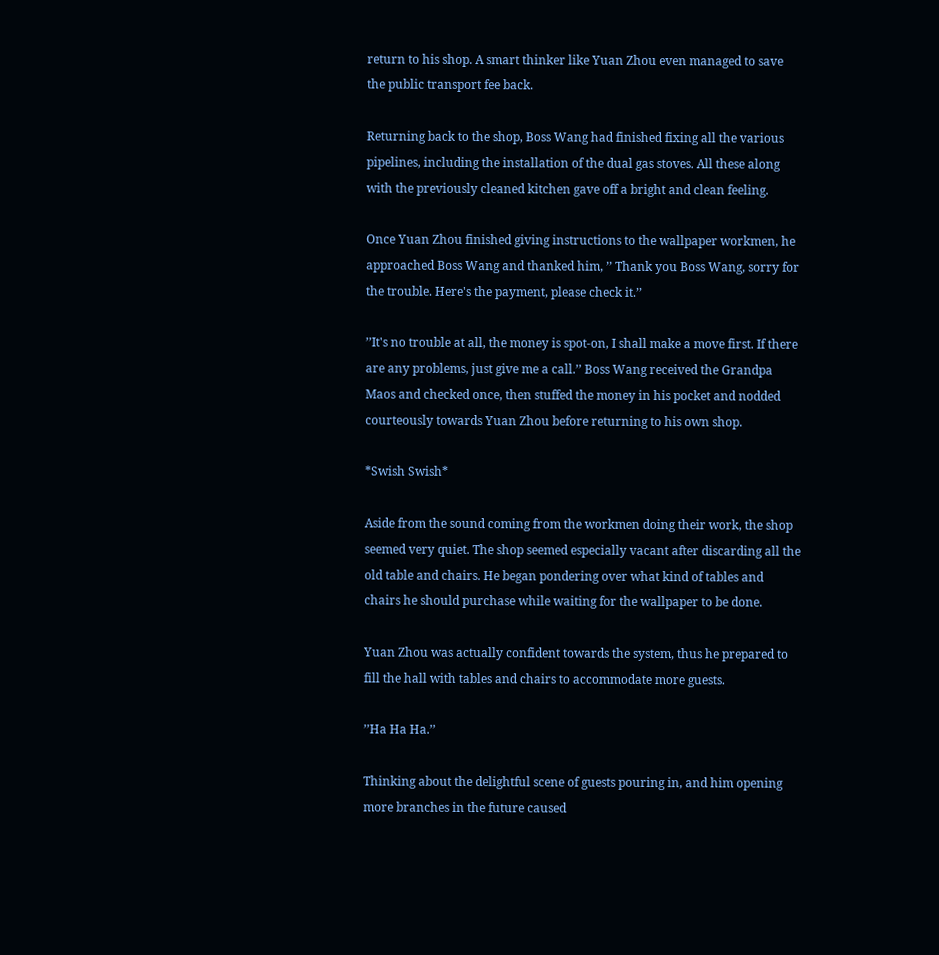return to his shop. A smart thinker like Yuan Zhou even managed to save the public transport fee back.

Returning back to the shop, Boss Wang had finished fixing all the various pipelines, including the installation of the dual gas stoves. All these along with the previously cleaned kitchen gave off a bright and clean feeling.

Once Yuan Zhou finished giving instructions to the wallpaper workmen, he approached Boss Wang and thanked him, ’’ Thank you Boss Wang, sorry for the trouble. Here's the payment, please check it.’’

’’It's no trouble at all, the money is spot-on, I shall make a move first. If there are any problems, just give me a call.’’ Boss Wang received the Grandpa Maos and checked once, then stuffed the money in his pocket and nodded courteously towards Yuan Zhou before returning to his own shop.

*Swish Swish*

Aside from the sound coming from the workmen doing their work, the shop seemed very quiet. The shop seemed especially vacant after discarding all the old table and chairs. He began pondering over what kind of tables and chairs he should purchase while waiting for the wallpaper to be done.

Yuan Zhou was actually confident towards the system, thus he prepared to fill the hall with tables and chairs to accommodate more guests.

’’Ha Ha Ha.’’

Thinking about the delightful scene of guests pouring in, and him opening more branches in the future caused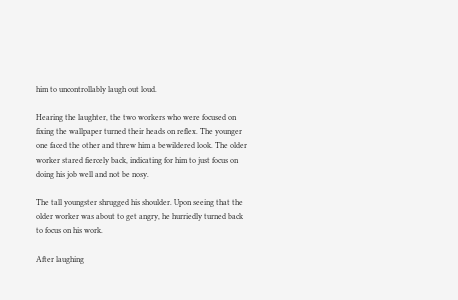him to uncontrollably laugh out loud.

Hearing the laughter, the two workers who were focused on fixing the wallpaper turned their heads on reflex. The younger one faced the other and threw him a bewildered look. The older worker stared fiercely back, indicating for him to just focus on doing his job well and not be nosy.

The tall youngster shrugged his shoulder. Upon seeing that the older worker was about to get angry, he hurriedly turned back to focus on his work.

After laughing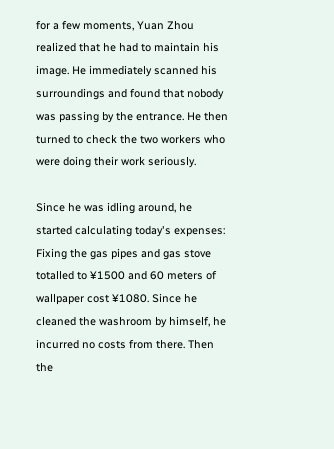for a few moments, Yuan Zhou realized that he had to maintain his image. He immediately scanned his surroundings and found that nobody was passing by the entrance. He then turned to check the two workers who were doing their work seriously.

Since he was idling around, he started calculating today's expenses: Fixing the gas pipes and gas stove totalled to ¥1500 and 60 meters of wallpaper cost ¥1080. Since he cleaned the washroom by himself, he incurred no costs from there. Then the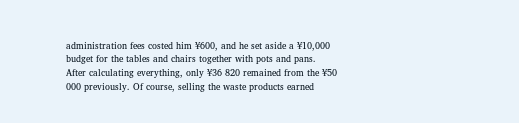administration fees costed him ¥600, and he set aside a ¥10,000 budget for the tables and chairs together with pots and pans. After calculating everything, only ¥36 820 remained from the ¥50 000 previously. Of course, selling the waste products earned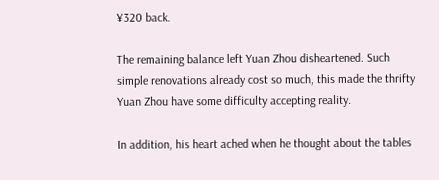¥320 back.

The remaining balance left Yuan Zhou disheartened. Such simple renovations already cost so much, this made the thrifty Yuan Zhou have some difficulty accepting reality.

In addition, his heart ached when he thought about the tables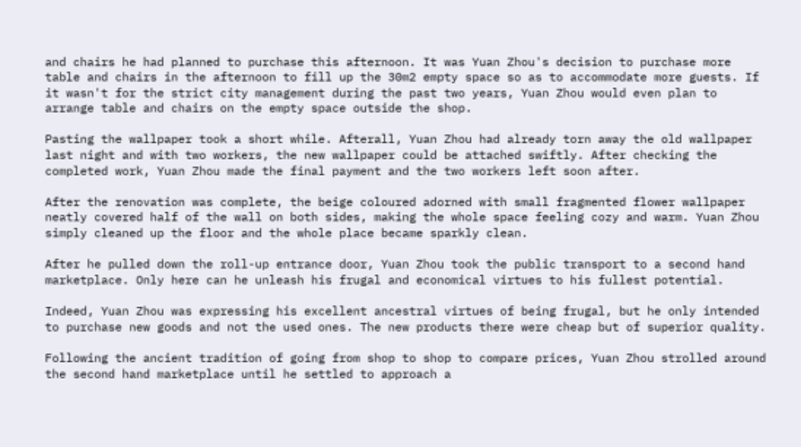and chairs he had planned to purchase this afternoon. It was Yuan Zhou's decision to purchase more table and chairs in the afternoon to fill up the 30m2 empty space so as to accommodate more guests. If it wasn't for the strict city management during the past two years, Yuan Zhou would even plan to arrange table and chairs on the empty space outside the shop.

Pasting the wallpaper took a short while. Afterall, Yuan Zhou had already torn away the old wallpaper last night and with two workers, the new wallpaper could be attached swiftly. After checking the completed work, Yuan Zhou made the final payment and the two workers left soon after.

After the renovation was complete, the beige coloured adorned with small fragmented flower wallpaper neatly covered half of the wall on both sides, making the whole space feeling cozy and warm. Yuan Zhou simply cleaned up the floor and the whole place became sparkly clean.

After he pulled down the roll-up entrance door, Yuan Zhou took the public transport to a second hand marketplace. Only here can he unleash his frugal and economical virtues to his fullest potential.

Indeed, Yuan Zhou was expressing his excellent ancestral virtues of being frugal, but he only intended to purchase new goods and not the used ones. The new products there were cheap but of superior quality.

Following the ancient tradition of going from shop to shop to compare prices, Yuan Zhou strolled around the second hand marketplace until he settled to approach a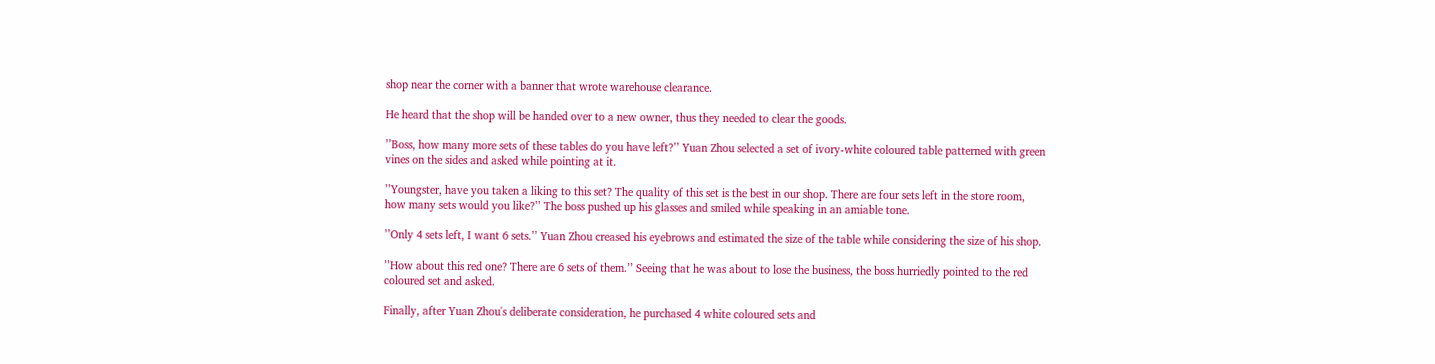shop near the corner with a banner that wrote warehouse clearance.

He heard that the shop will be handed over to a new owner, thus they needed to clear the goods.

’’Boss, how many more sets of these tables do you have left?’’ Yuan Zhou selected a set of ivory-white coloured table patterned with green vines on the sides and asked while pointing at it.

’’Youngster, have you taken a liking to this set? The quality of this set is the best in our shop. There are four sets left in the store room, how many sets would you like?’’ The boss pushed up his glasses and smiled while speaking in an amiable tone.

’’Only 4 sets left, I want 6 sets.’’ Yuan Zhou creased his eyebrows and estimated the size of the table while considering the size of his shop.

’’How about this red one? There are 6 sets of them.’’ Seeing that he was about to lose the business, the boss hurriedly pointed to the red coloured set and asked.

Finally, after Yuan Zhou's deliberate consideration, he purchased 4 white coloured sets and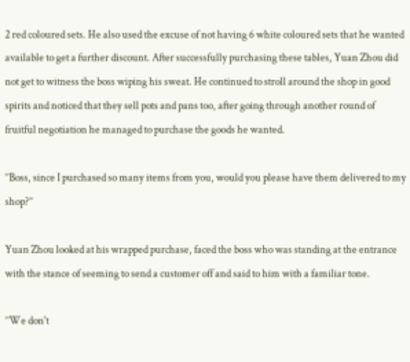2 red coloured sets. He also used the excuse of not having 6 white coloured sets that he wanted available to get a further discount. After successfully purchasing these tables, Yuan Zhou did not get to witness the boss wiping his sweat. He continued to stroll around the shop in good spirits and noticed that they sell pots and pans too, after going through another round of fruitful negotiation he managed to purchase the goods he wanted.

’’Boss, since I purchased so many items from you, would you please have them delivered to my shop?’’

Yuan Zhou looked at his wrapped purchase, faced the boss who was standing at the entrance with the stance of seeming to send a customer off and said to him with a familiar tone.

’’We don't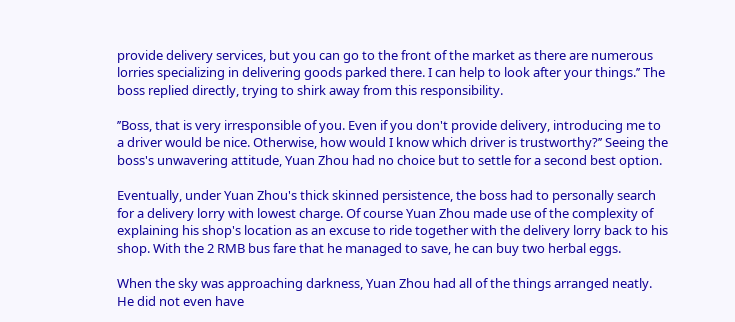provide delivery services, but you can go to the front of the market as there are numerous lorries specializing in delivering goods parked there. I can help to look after your things.’’ The boss replied directly, trying to shirk away from this responsibility.

’’Boss, that is very irresponsible of you. Even if you don't provide delivery, introducing me to a driver would be nice. Otherwise, how would I know which driver is trustworthy?’’ Seeing the boss's unwavering attitude, Yuan Zhou had no choice but to settle for a second best option.

Eventually, under Yuan Zhou's thick skinned persistence, the boss had to personally search for a delivery lorry with lowest charge. Of course Yuan Zhou made use of the complexity of explaining his shop's location as an excuse to ride together with the delivery lorry back to his shop. With the 2 RMB bus fare that he managed to save, he can buy two herbal eggs.

When the sky was approaching darkness, Yuan Zhou had all of the things arranged neatly. He did not even have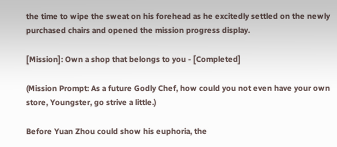the time to wipe the sweat on his forehead as he excitedly settled on the newly purchased chairs and opened the mission progress display.

[Mission]: Own a shop that belongs to you - [Completed]

(Mission Prompt: As a future Godly Chef, how could you not even have your own store, Youngster, go strive a little.)

Before Yuan Zhou could show his euphoria, the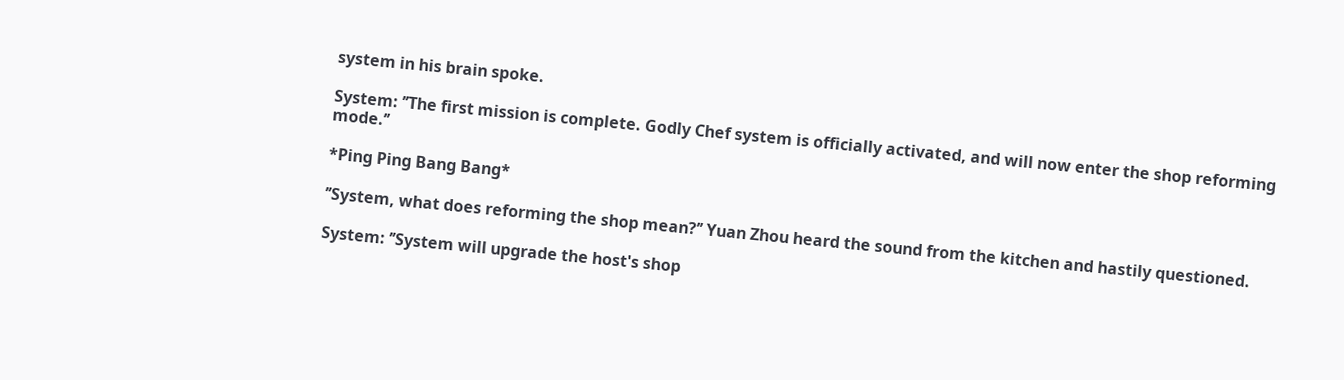system in his brain spoke.

System: ’’The first mission is complete. Godly Chef system is officially activated, and will now enter the shop reforming mode.’’

*Ping Ping Bang Bang*

’’System, what does reforming the shop mean?’’ Yuan Zhou heard the sound from the kitchen and hastily questioned.

System: ’’System will upgrade the host's shop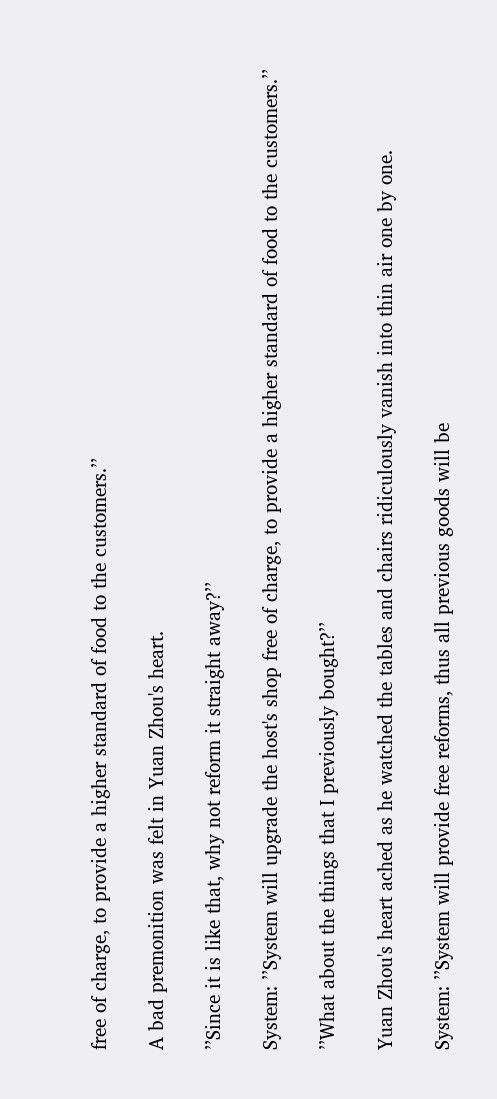free of charge, to provide a higher standard of food to the customers.’’

A bad premonition was felt in Yuan Zhou's heart.

’’Since it is like that, why not reform it straight away?’’

System: ’’System will upgrade the host's shop free of charge, to provide a higher standard of food to the customers.’’

’’What about the things that I previously bought?’’

Yuan Zhou's heart ached as he watched the tables and chairs ridiculously vanish into thin air one by one.

System: ’’System will provide free reforms, thus all previous goods will be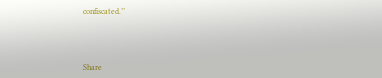confiscated.’’




Share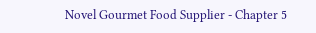Novel Gourmet Food Supplier - Chapter 5